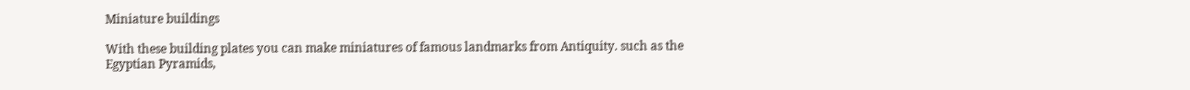Miniature buildings

With these building plates you can make miniatures of famous landmarks from Antiquity. such as the Egyptian Pyramids,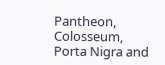Pantheon, Colosseum, Porta Nigra and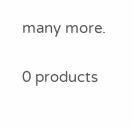many more.

0 products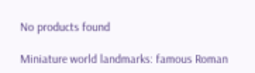No products found

Miniature world landmarks: famous Roman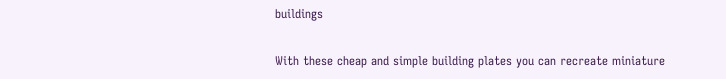buildings

With these cheap and simple building plates you can recreate miniature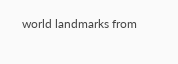world landmarks from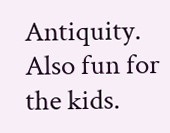Antiquity. Also fun for the kids.